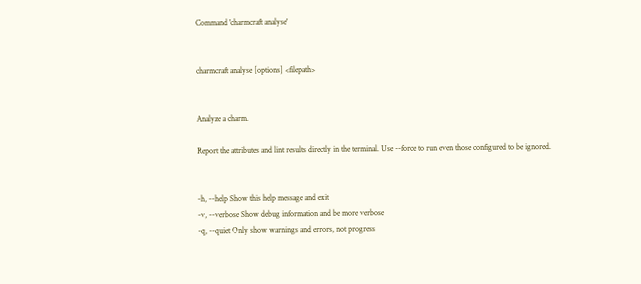Command 'charmcraft analyse'


charmcraft analyse [options] <filepath>


Analyze a charm.

Report the attributes and lint results directly in the terminal. Use --force to run even those configured to be ignored.


-h, --help Show this help message and exit
-v, --verbose Show debug information and be more verbose
-q, --quiet Only show warnings and errors, not progress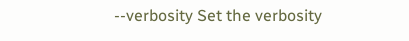--verbosity Set the verbosity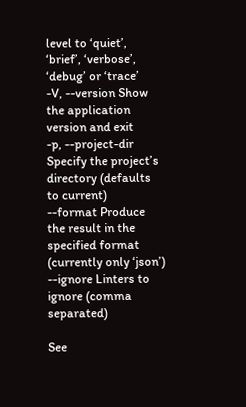level to ‘quiet’, ‘brief’, ‘verbose’, ‘debug’ or ‘trace’
-V, --version Show the application version and exit
-p, --project-dir Specify the project’s directory (defaults to current)
--format Produce the result in the specified format (currently only ‘json’)
--ignore Linters to ignore (comma separated)

See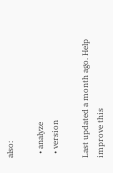also:

  • analyze
  • version

Last updated a month ago. Help improve this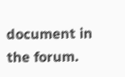document in the forum.